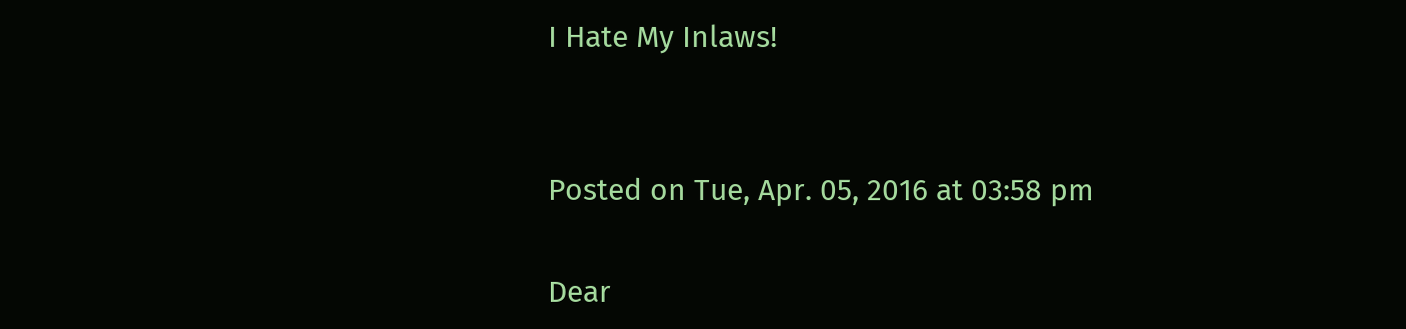I Hate My Inlaws!


Posted on Tue, Apr. 05, 2016 at 03:58 pm

Dear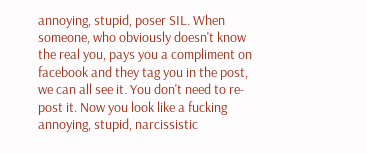annoying, stupid, poser SIL. When someone, who obviously doesn't know the real you, pays you a compliment on facebook and they tag you in the post, we can all see it. You don't need to re-post it. Now you look like a fucking annoying, stupid, narcissistic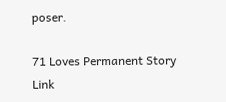poser.

71 Loves Permanent Story Link